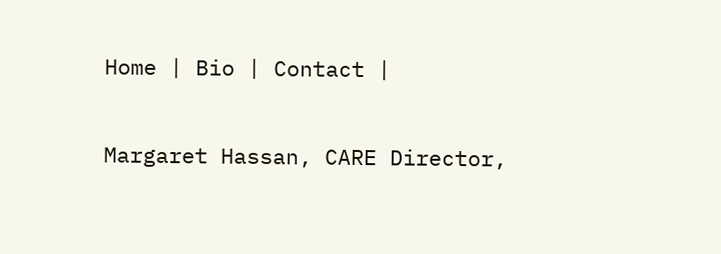Home | Bio | Contact |

Margaret Hassan, CARE Director,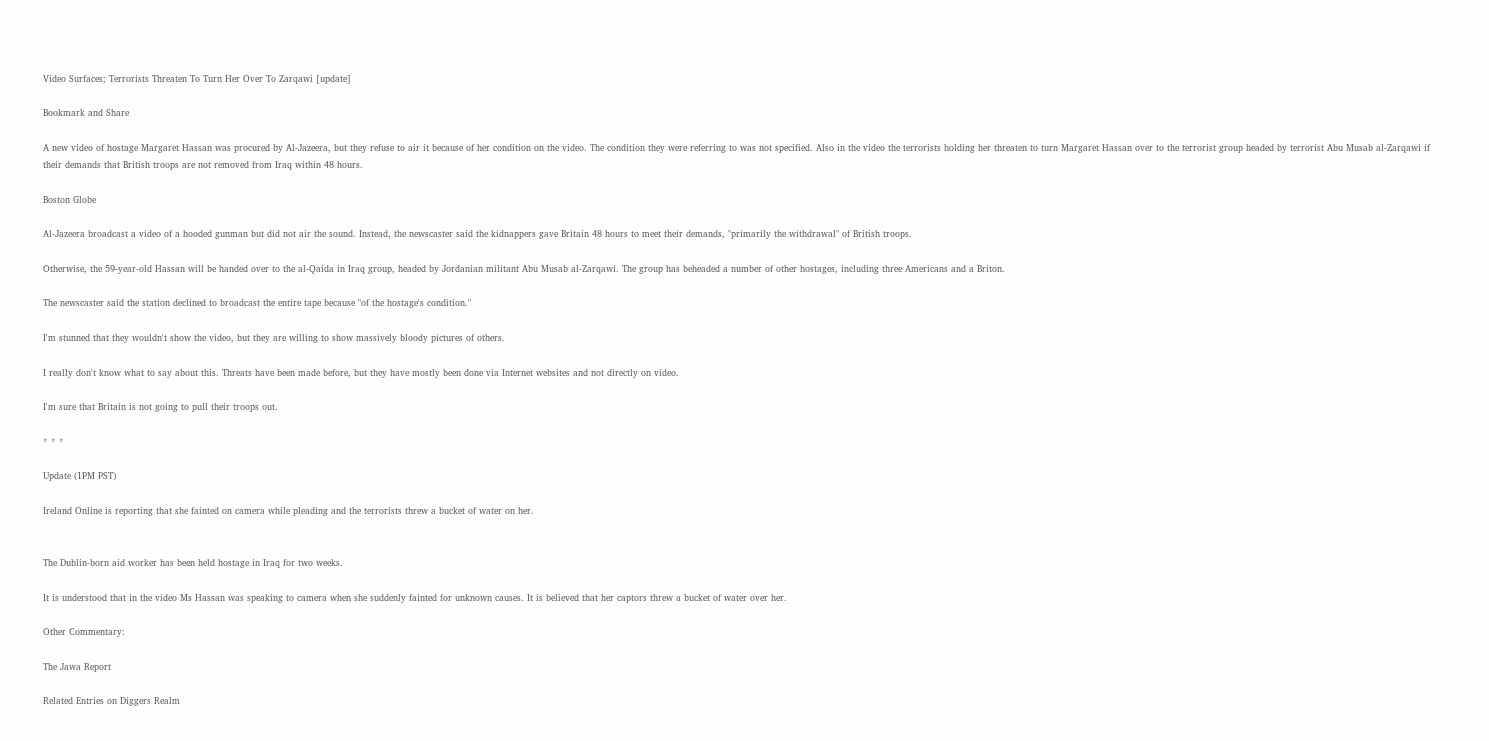Video Surfaces; Terrorists Threaten To Turn Her Over To Zarqawi [update]

Bookmark and Share

A new video of hostage Margaret Hassan was procured by Al-Jazeera, but they refuse to air it because of her condition on the video. The condition they were referring to was not specified. Also in the video the terrorists holding her threaten to turn Margaret Hassan over to the terrorist group headed by terrorist Abu Musab al-Zarqawi if their demands that British troops are not removed from Iraq within 48 hours.

Boston Globe

Al-Jazeera broadcast a video of a hooded gunman but did not air the sound. Instead, the newscaster said the kidnappers gave Britain 48 hours to meet their demands, "primarily the withdrawal" of British troops.

Otherwise, the 59-year-old Hassan will be handed over to the al-Qaida in Iraq group, headed by Jordanian militant Abu Musab al-Zarqawi. The group has beheaded a number of other hostages, including three Americans and a Briton.

The newscaster said the station declined to broadcast the entire tape because "of the hostage's condition."

I'm stunned that they wouldn't show the video, but they are willing to show massively bloody pictures of others.

I really don't know what to say about this. Threats have been made before, but they have mostly been done via Internet websites and not directly on video.

I'm sure that Britain is not going to pull their troops out.

* * *

Update (1PM PST)

Ireland Online is reporting that she fainted on camera while pleading and the terrorists threw a bucket of water on her.


The Dublin-born aid worker has been held hostage in Iraq for two weeks.

It is understood that in the video Ms Hassan was speaking to camera when she suddenly fainted for unknown causes. It is believed that her captors threw a bucket of water over her.

Other Commentary:

The Jawa Report

Related Entries on Diggers Realm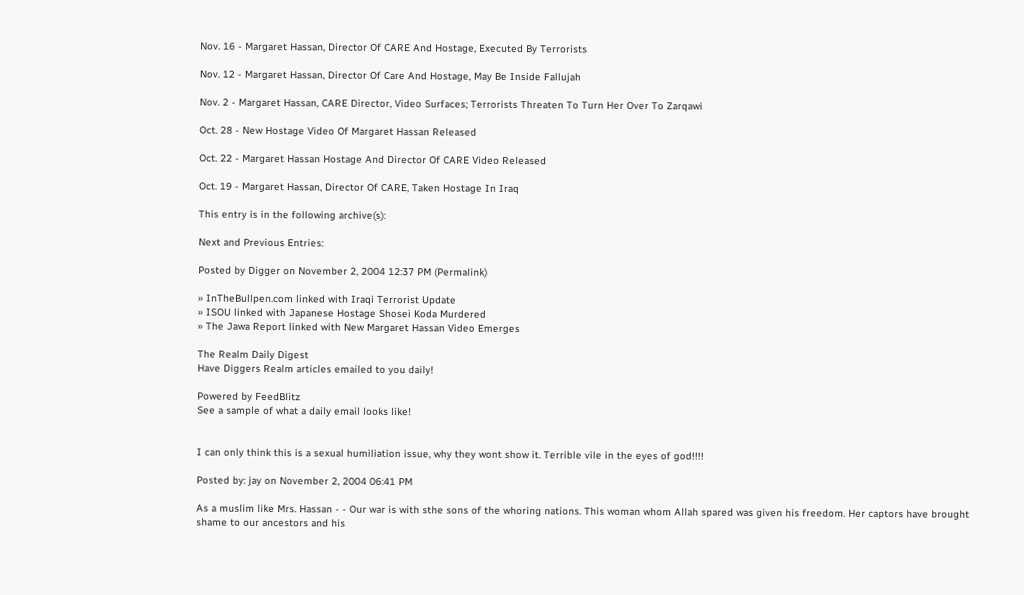Nov. 16 - Margaret Hassan, Director Of CARE And Hostage, Executed By Terrorists

Nov. 12 - Margaret Hassan, Director Of Care And Hostage, May Be Inside Fallujah

Nov. 2 - Margaret Hassan, CARE Director, Video Surfaces; Terrorists Threaten To Turn Her Over To Zarqawi

Oct. 28 - New Hostage Video Of Margaret Hassan Released

Oct. 22 - Margaret Hassan Hostage And Director Of CARE Video Released

Oct. 19 - Margaret Hassan, Director Of CARE, Taken Hostage In Iraq

This entry is in the following archive(s):

Next and Previous Entries:

Posted by Digger on November 2, 2004 12:37 PM (Permalink)

» InTheBullpen.com linked with Iraqi Terrorist Update
» ISOU linked with Japanese Hostage Shosei Koda Murdered
» The Jawa Report linked with New Margaret Hassan Video Emerges

The Realm Daily Digest
Have Diggers Realm articles emailed to you daily!

Powered by FeedBlitz
See a sample of what a daily email looks like!


I can only think this is a sexual humiliation issue, why they wont show it. Terrible vile in the eyes of god!!!!

Posted by: jay on November 2, 2004 06:41 PM

As a muslim like Mrs. Hassan - - Our war is with sthe sons of the whoring nations. This woman whom Allah spared was given his freedom. Her captors have brought shame to our ancestors and his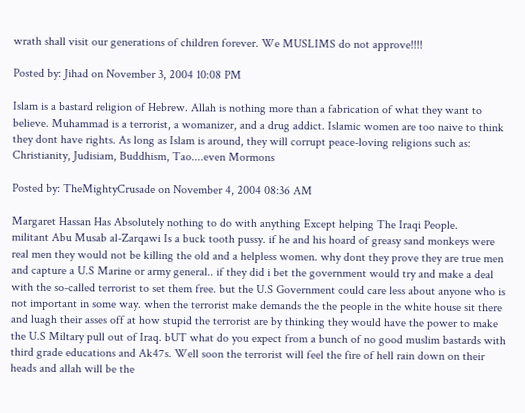wrath shall visit our generations of children forever. We MUSLIMS do not approve!!!!

Posted by: Jihad on November 3, 2004 10:08 PM

Islam is a bastard religion of Hebrew. Allah is nothing more than a fabrication of what they want to believe. Muhammad is a terrorist, a womanizer, and a drug addict. Islamic women are too naive to think they dont have rights. As long as Islam is around, they will corrupt peace-loving religions such as: Christianity, Judisiam, Buddhism, Tao....even Mormons

Posted by: TheMightyCrusade on November 4, 2004 08:36 AM

Margaret Hassan Has Absolutely nothing to do with anything Except helping The Iraqi People.
militant Abu Musab al-Zarqawi Is a buck tooth pussy. if he and his hoard of greasy sand monkeys were real men they would not be killing the old and a helpless women. why dont they prove they are true men and capture a U.S Marine or army general.. if they did i bet the government would try and make a deal with the so-called terrorist to set them free. but the U.S Government could care less about anyone who is not important in some way. when the terrorist make demands the the people in the white house sit there and luagh their asses off at how stupid the terrorist are by thinking they would have the power to make the U.S Miltary pull out of Iraq. bUT what do you expect from a bunch of no good muslim bastards with third grade educations and Ak47s. Well soon the terrorist will feel the fire of hell rain down on their heads and allah will be the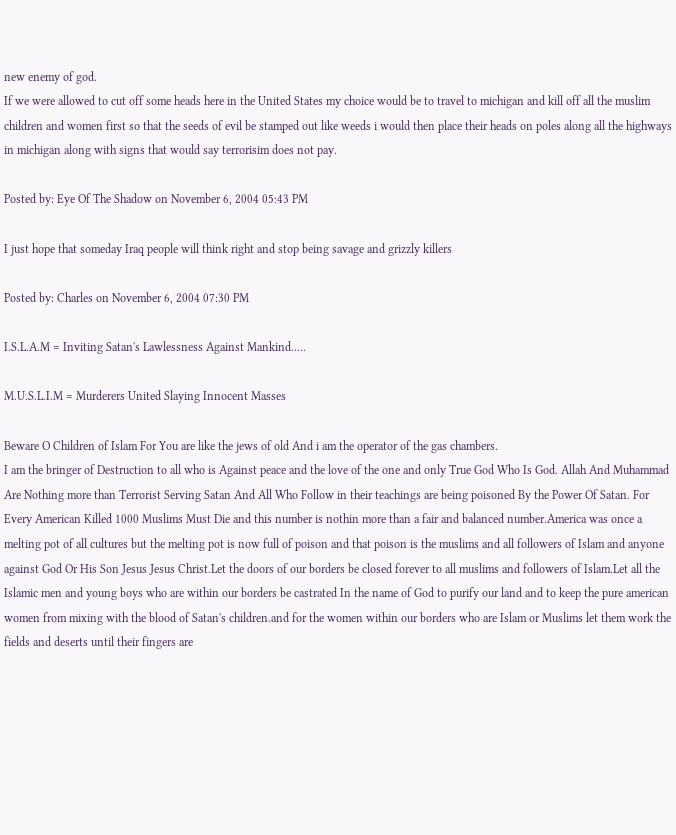new enemy of god.
If we were allowed to cut off some heads here in the United States my choice would be to travel to michigan and kill off all the muslim children and women first so that the seeds of evil be stamped out like weeds i would then place their heads on poles along all the highways in michigan along with signs that would say terrorisim does not pay.

Posted by: Eye Of The Shadow on November 6, 2004 05:43 PM

I just hope that someday Iraq people will think right and stop being savage and grizzly killers

Posted by: Charles on November 6, 2004 07:30 PM

I.S.L.A.M = Inviting Satan's Lawlessness Against Mankind.....

M.U.S.L.I.M = Murderers United Slaying Innocent Masses

Beware O Children of Islam For You are like the jews of old And i am the operator of the gas chambers.
I am the bringer of Destruction to all who is Against peace and the love of the one and only True God Who Is God. Allah And Muhammad Are Nothing more than Terrorist Serving Satan And All Who Follow in their teachings are being poisoned By the Power Of Satan. For Every American Killed 1000 Muslims Must Die and this number is nothin more than a fair and balanced number.America was once a melting pot of all cultures but the melting pot is now full of poison and that poison is the muslims and all followers of Islam and anyone against God Or His Son Jesus Jesus Christ.Let the doors of our borders be closed forever to all muslims and followers of Islam.Let all the Islamic men and young boys who are within our borders be castrated In the name of God to purify our land and to keep the pure american women from mixing with the blood of Satan's children.and for the women within our borders who are Islam or Muslims let them work the fields and deserts until their fingers are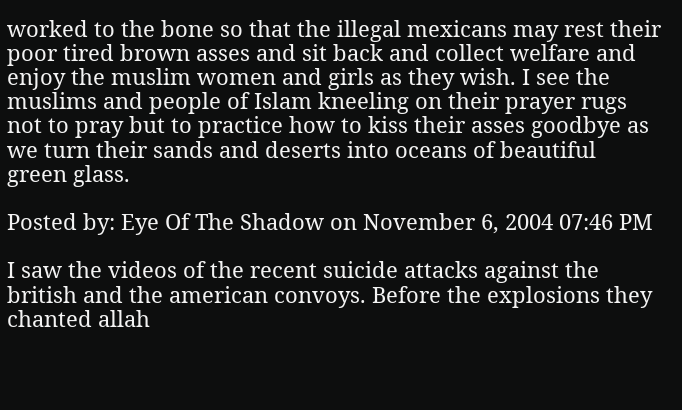worked to the bone so that the illegal mexicans may rest their poor tired brown asses and sit back and collect welfare and enjoy the muslim women and girls as they wish. I see the muslims and people of Islam kneeling on their prayer rugs not to pray but to practice how to kiss their asses goodbye as we turn their sands and deserts into oceans of beautiful green glass.

Posted by: Eye Of The Shadow on November 6, 2004 07:46 PM

I saw the videos of the recent suicide attacks against the british and the american convoys. Before the explosions they chanted allah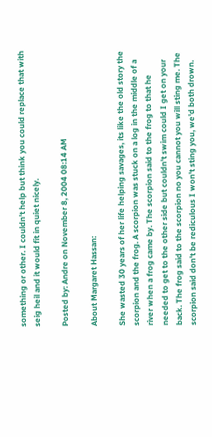something or other. I couldn't help but think you could replace that with seig heil and it would fit in quiet nicely.

Posted by: Andre on November 8, 2004 08:14 AM

About Margaret Hassan:

She wasted 30 years of her life helping savages, its like the old story the scorpion and the frog. A scorpion was stuck on a log in the middle of a river when a frog came by. The scorpion said to the frog to that he needed to get to the other side but couldn't swim could I get on your back. The frog said to the scorpion no you cannot you will sting me. The scorpion said don't be rediculous I won't sting you, we'd both drown.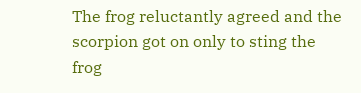The frog reluctantly agreed and the scorpion got on only to sting the frog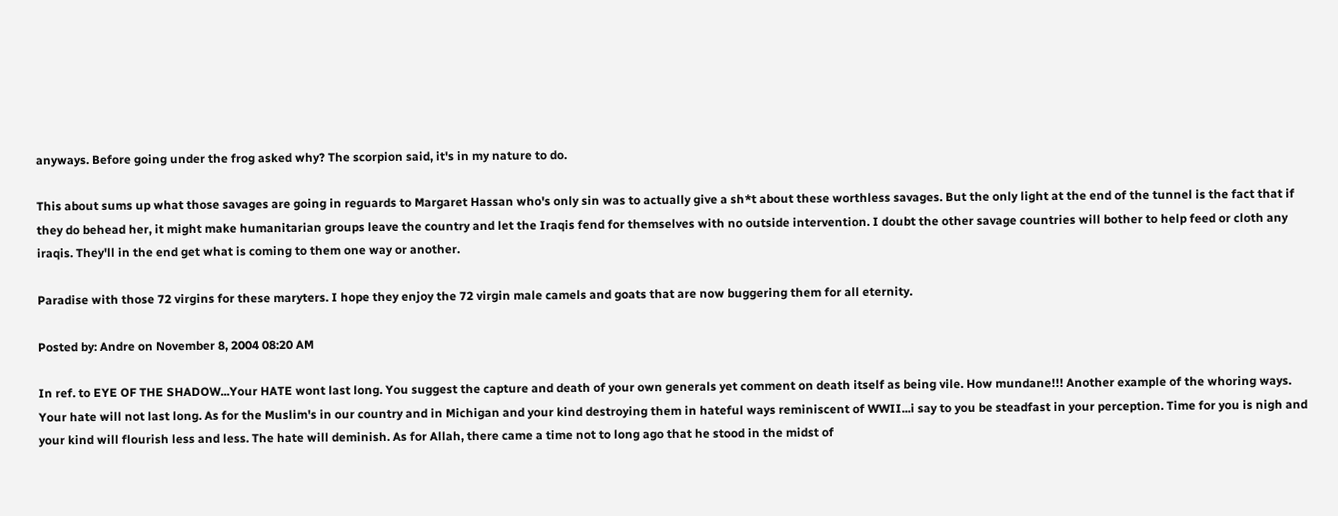anyways. Before going under the frog asked why? The scorpion said, it's in my nature to do.

This about sums up what those savages are going in reguards to Margaret Hassan who's only sin was to actually give a sh*t about these worthless savages. But the only light at the end of the tunnel is the fact that if they do behead her, it might make humanitarian groups leave the country and let the Iraqis fend for themselves with no outside intervention. I doubt the other savage countries will bother to help feed or cloth any iraqis. They'll in the end get what is coming to them one way or another.

Paradise with those 72 virgins for these maryters. I hope they enjoy the 72 virgin male camels and goats that are now buggering them for all eternity.

Posted by: Andre on November 8, 2004 08:20 AM

In ref. to EYE OF THE SHADOW...Your HATE wont last long. You suggest the capture and death of your own generals yet comment on death itself as being vile. How mundane!!! Another example of the whoring ways. Your hate will not last long. As for the Muslim's in our country and in Michigan and your kind destroying them in hateful ways reminiscent of WWII...i say to you be steadfast in your perception. Time for you is nigh and your kind will flourish less and less. The hate will deminish. As for Allah, there came a time not to long ago that he stood in the midst of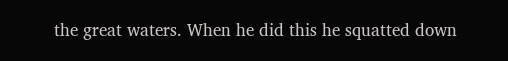the great waters. When he did this he squatted down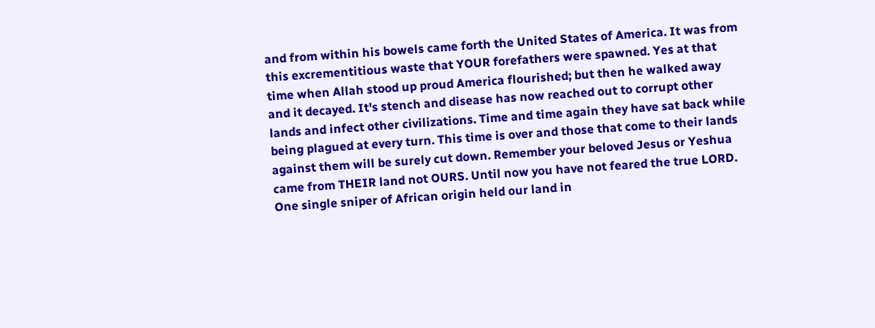and from within his bowels came forth the United States of America. It was from this excrementitious waste that YOUR forefathers were spawned. Yes at that time when Allah stood up proud America flourished; but then he walked away and it decayed. It's stench and disease has now reached out to corrupt other lands and infect other civilizations. Time and time again they have sat back while being plagued at every turn. This time is over and those that come to their lands against them will be surely cut down. Remember your beloved Jesus or Yeshua came from THEIR land not OURS. Until now you have not feared the true LORD. One single sniper of African origin held our land in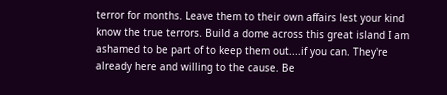terror for months. Leave them to their own affairs lest your kind know the true terrors. Build a dome across this great island I am ashamed to be part of to keep them out....if you can. They're already here and willing to the cause. Be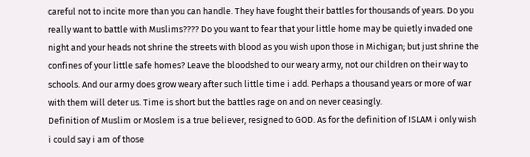careful not to incite more than you can handle. They have fought their battles for thousands of years. Do you really want to battle with Muslims???? Do you want to fear that your little home may be quietly invaded one night and your heads not shrine the streets with blood as you wish upon those in Michigan; but just shrine the confines of your little safe homes? Leave the bloodshed to our weary army, not our children on their way to schools. And our army does grow weary after such little time i add. Perhaps a thousand years or more of war with them will deter us. Time is short but the battles rage on and on never ceasingly.
Definition of Muslim or Moslem is a true believer, resigned to GOD. As for the definition of ISLAM i only wish i could say i am of those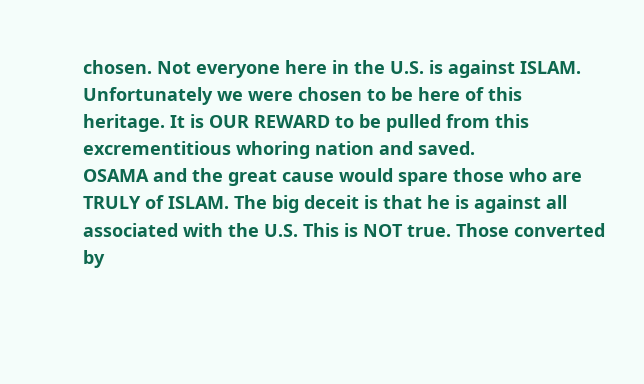chosen. Not everyone here in the U.S. is against ISLAM. Unfortunately we were chosen to be here of this heritage. It is OUR REWARD to be pulled from this excrementitious whoring nation and saved.
OSAMA and the great cause would spare those who are TRULY of ISLAM. The big deceit is that he is against all associated with the U.S. This is NOT true. Those converted by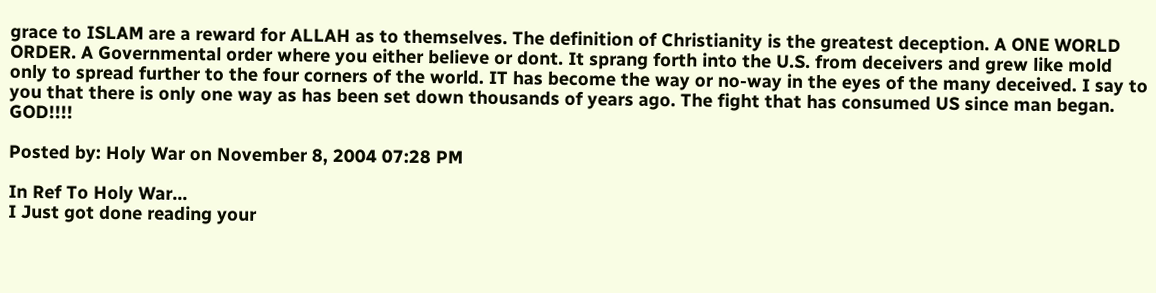grace to ISLAM are a reward for ALLAH as to themselves. The definition of Christianity is the greatest deception. A ONE WORLD ORDER. A Governmental order where you either believe or dont. It sprang forth into the U.S. from deceivers and grew like mold only to spread further to the four corners of the world. IT has become the way or no-way in the eyes of the many deceived. I say to you that there is only one way as has been set down thousands of years ago. The fight that has consumed US since man began. GOD!!!!

Posted by: Holy War on November 8, 2004 07:28 PM

In Ref To Holy War...
I Just got done reading your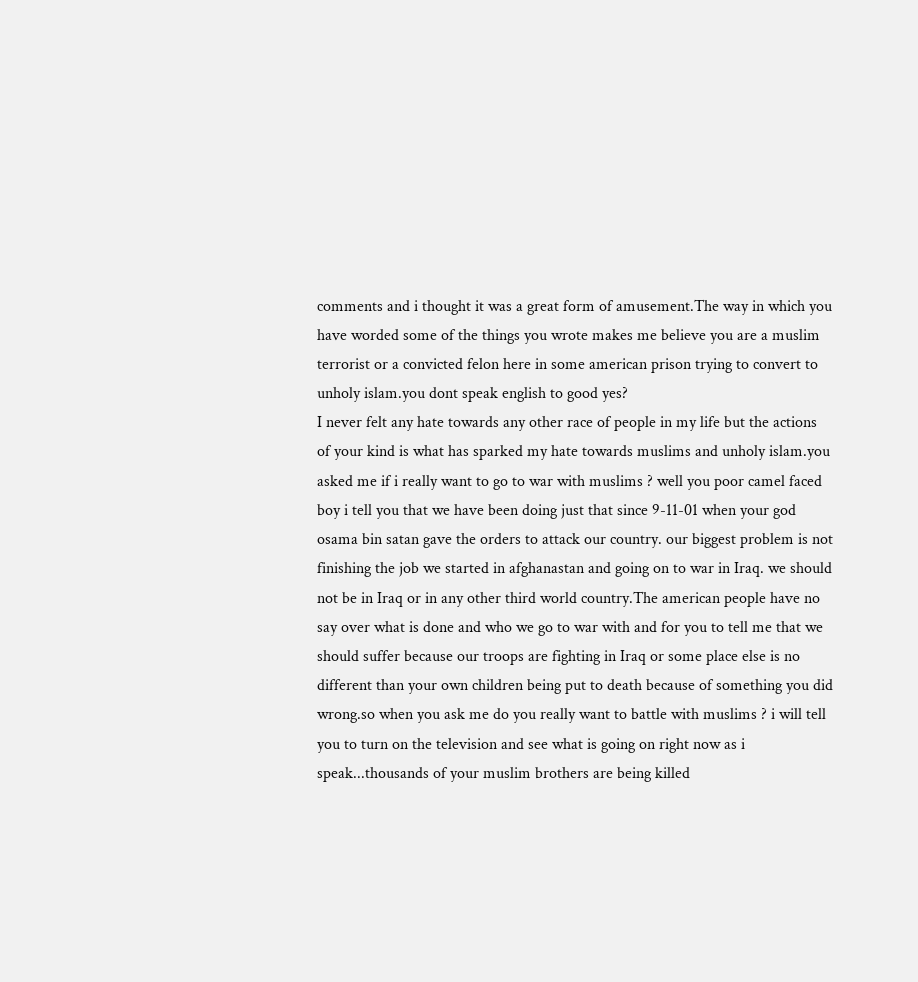comments and i thought it was a great form of amusement.The way in which you have worded some of the things you wrote makes me believe you are a muslim terrorist or a convicted felon here in some american prison trying to convert to unholy islam.you dont speak english to good yes?
I never felt any hate towards any other race of people in my life but the actions of your kind is what has sparked my hate towards muslims and unholy islam.you asked me if i really want to go to war with muslims ? well you poor camel faced boy i tell you that we have been doing just that since 9-11-01 when your god osama bin satan gave the orders to attack our country. our biggest problem is not finishing the job we started in afghanastan and going on to war in Iraq. we should not be in Iraq or in any other third world country.The american people have no say over what is done and who we go to war with and for you to tell me that we should suffer because our troops are fighting in Iraq or some place else is no different than your own children being put to death because of something you did wrong.so when you ask me do you really want to battle with muslims ? i will tell you to turn on the television and see what is going on right now as i speak...thousands of your muslim brothers are being killed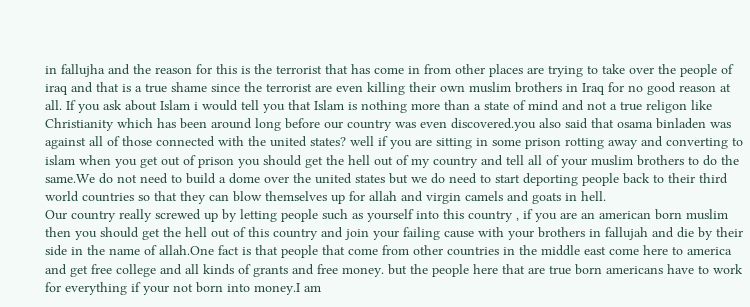in fallujha and the reason for this is the terrorist that has come in from other places are trying to take over the people of iraq and that is a true shame since the terrorist are even killing their own muslim brothers in Iraq for no good reason at all. If you ask about Islam i would tell you that Islam is nothing more than a state of mind and not a true religon like Christianity which has been around long before our country was even discovered.you also said that osama binladen was against all of those connected with the united states? well if you are sitting in some prison rotting away and converting to islam when you get out of prison you should get the hell out of my country and tell all of your muslim brothers to do the same.We do not need to build a dome over the united states but we do need to start deporting people back to their third world countries so that they can blow themselves up for allah and virgin camels and goats in hell.
Our country really screwed up by letting people such as yourself into this country , if you are an american born muslim then you should get the hell out of this country and join your failing cause with your brothers in fallujah and die by their side in the name of allah.One fact is that people that come from other countries in the middle east come here to america and get free college and all kinds of grants and free money. but the people here that are true born americans have to work for everything if your not born into money.I am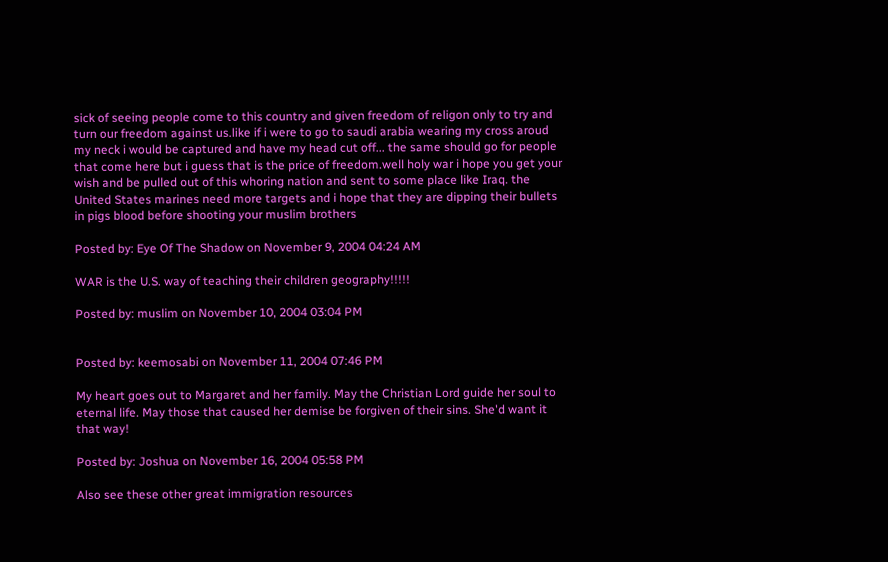sick of seeing people come to this country and given freedom of religon only to try and turn our freedom against us.like if i were to go to saudi arabia wearing my cross aroud my neck i would be captured and have my head cut off... the same should go for people that come here but i guess that is the price of freedom.well holy war i hope you get your wish and be pulled out of this whoring nation and sent to some place like Iraq. the United States marines need more targets and i hope that they are dipping their bullets in pigs blood before shooting your muslim brothers

Posted by: Eye Of The Shadow on November 9, 2004 04:24 AM

WAR is the U.S. way of teaching their children geography!!!!!

Posted by: muslim on November 10, 2004 03:04 PM


Posted by: keemosabi on November 11, 2004 07:46 PM

My heart goes out to Margaret and her family. May the Christian Lord guide her soul to eternal life. May those that caused her demise be forgiven of their sins. She'd want it that way!

Posted by: Joshua on November 16, 2004 05:58 PM

Also see these other great immigration resources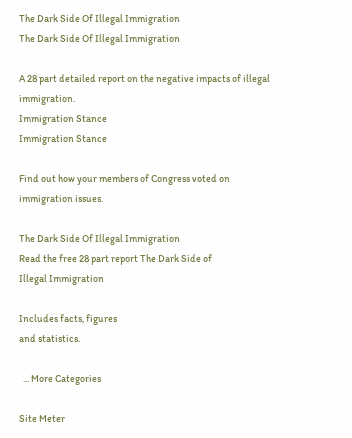The Dark Side Of Illegal Immigration
The Dark Side Of Illegal Immigration

A 28 part detailed report on the negative impacts of illegal immigration.
Immigration Stance
Immigration Stance

Find out how your members of Congress voted on immigration issues.

The Dark Side Of Illegal Immigration
Read the free 28 part report The Dark Side of
Illegal Immigration

Includes facts, figures
and statistics.

  ... More Categories

Site Meter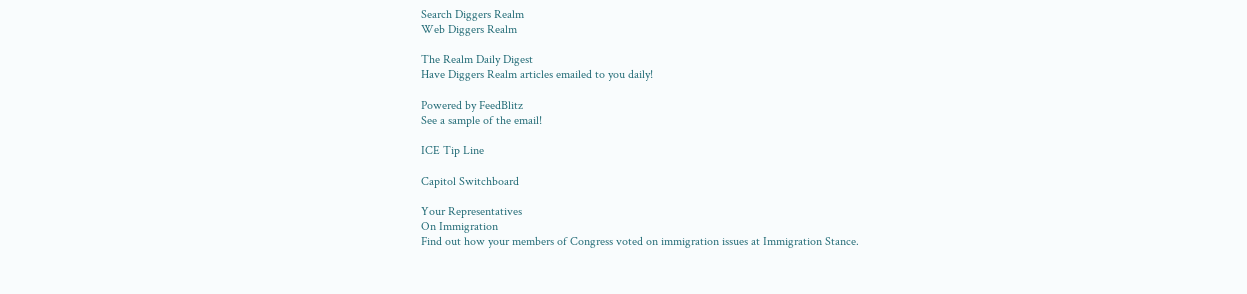Search Diggers Realm
Web Diggers Realm

The Realm Daily Digest
Have Diggers Realm articles emailed to you daily!

Powered by FeedBlitz
See a sample of the email!

ICE Tip Line

Capitol Switchboard

Your Representatives
On Immigration
Find out how your members of Congress voted on immigration issues at Immigration Stance.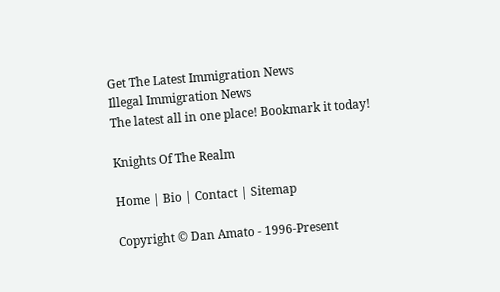Get The Latest Immigration News
Illegal Immigration News
The latest all in one place! Bookmark it today!

Knights Of The Realm

Home | Bio | Contact | Sitemap

Copyright © Dan Amato - 1996-Present